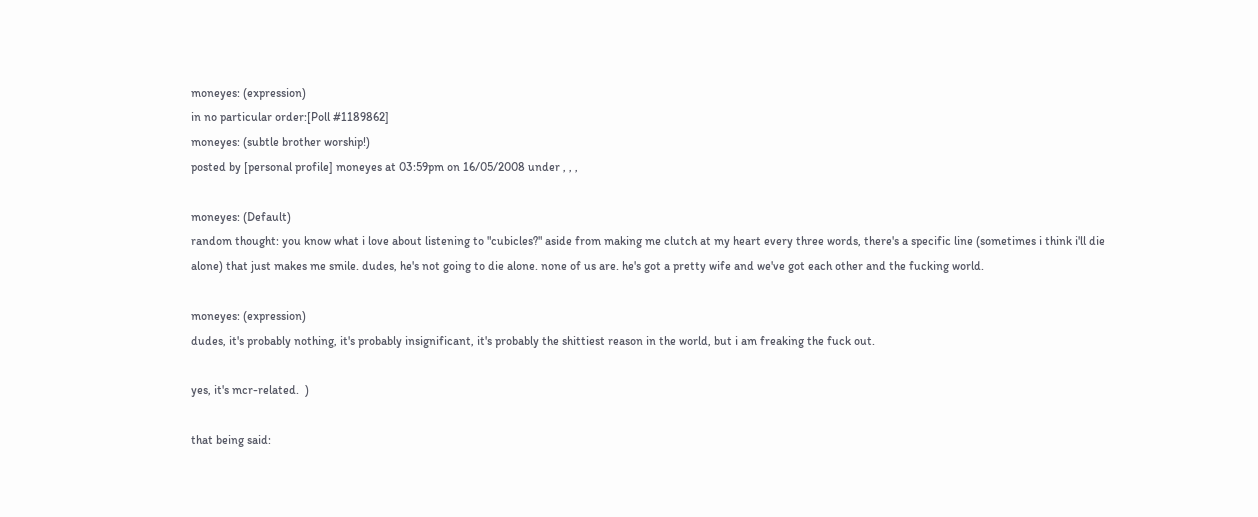moneyes: (expression)
in no particular order:[Poll #1189862]
moneyes: (subtle brother worship!)
posted by [personal profile] moneyes at 03:59pm on 16/05/2008 under , , ,

moneyes: (Default)
random thought: you know what i love about listening to "cubicles?" aside from making me clutch at my heart every three words, there's a specific line (sometimes i think i'll die alone) that just makes me smile. dudes, he's not going to die alone. none of us are. he's got a pretty wife and we've got each other and the fucking world.

moneyes: (expression)
dudes, it's probably nothing, it's probably insignificant, it's probably the shittiest reason in the world, but i am freaking the fuck out.

yes, it's mcr-related.  )

that being said: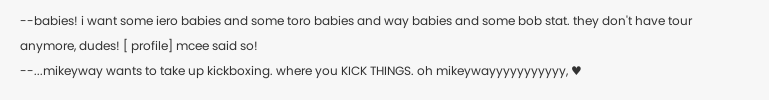--babies! i want some iero babies and some toro babies and way babies and some bob stat. they don't have tour anymore, dudes! [ profile] mcee said so!
--...mikeyway wants to take up kickboxing. where you KICK THINGS. oh mikeywayyyyyyyyyyy, ♥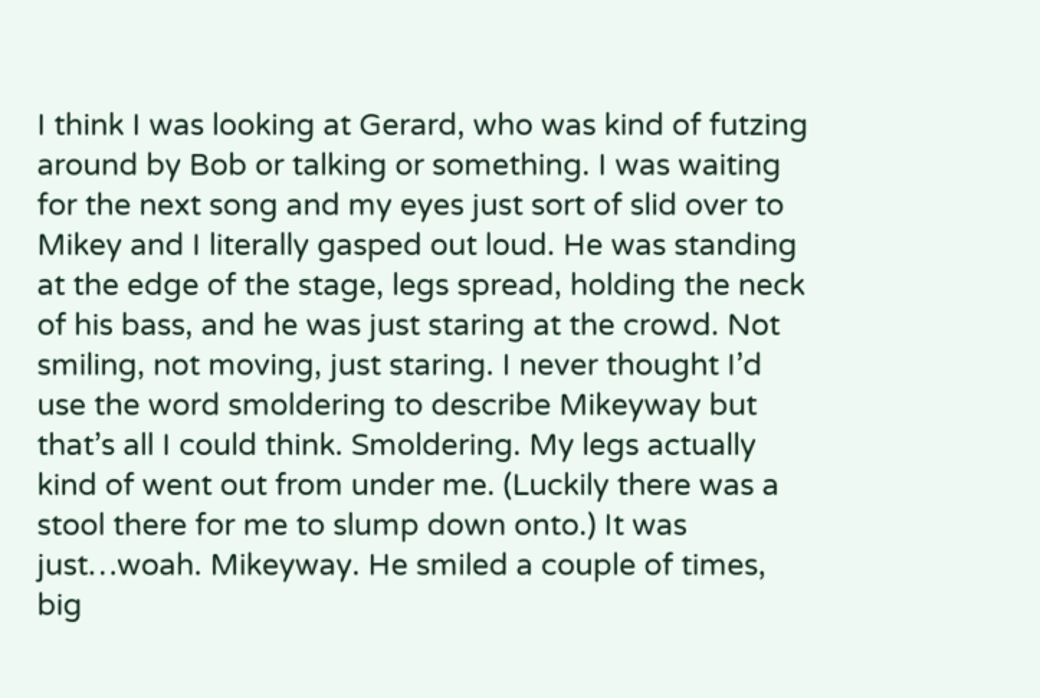I think I was looking at Gerard, who was kind of futzing around by Bob or talking or something. I was waiting for the next song and my eyes just sort of slid over to Mikey and I literally gasped out loud. He was standing at the edge of the stage, legs spread, holding the neck of his bass, and he was just staring at the crowd. Not smiling, not moving, just staring. I never thought I’d use the word smoldering to describe Mikeyway but that’s all I could think. Smoldering. My legs actually kind of went out from under me. (Luckily there was a stool there for me to slump down onto.) It was just…woah. Mikeyway. He smiled a couple of times, big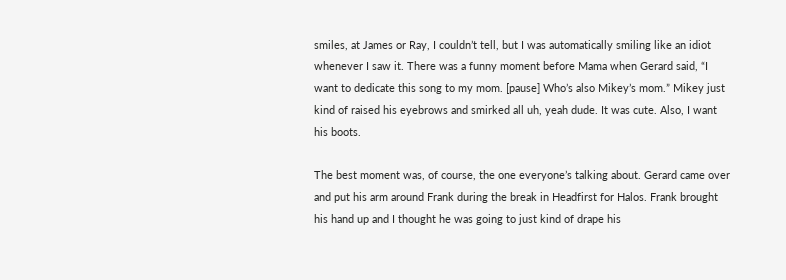smiles, at James or Ray, I couldn’t tell, but I was automatically smiling like an idiot whenever I saw it. There was a funny moment before Mama when Gerard said, “I want to dedicate this song to my mom. [pause] Who’s also Mikey’s mom.” Mikey just kind of raised his eyebrows and smirked all uh, yeah dude. It was cute. Also, I want his boots.

The best moment was, of course, the one everyone’s talking about. Gerard came over and put his arm around Frank during the break in Headfirst for Halos. Frank brought his hand up and I thought he was going to just kind of drape his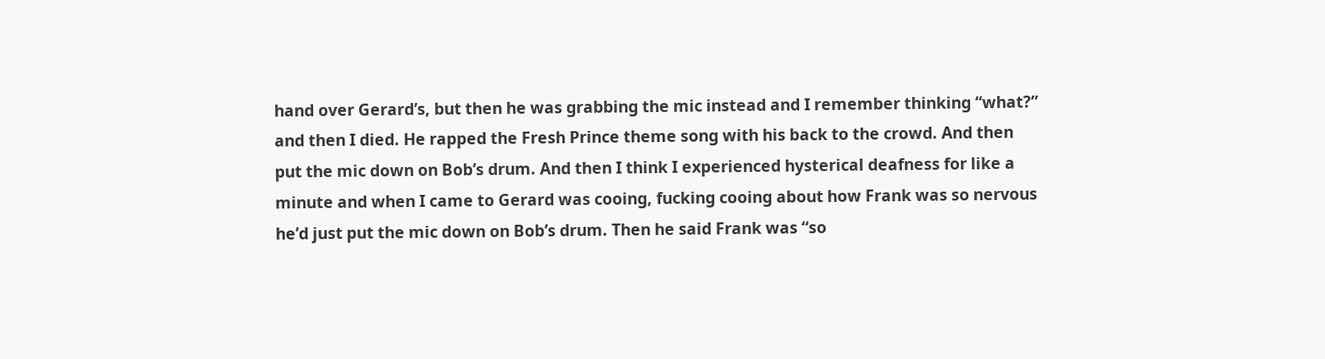hand over Gerard’s, but then he was grabbing the mic instead and I remember thinking “what?” and then I died. He rapped the Fresh Prince theme song with his back to the crowd. And then put the mic down on Bob’s drum. And then I think I experienced hysterical deafness for like a minute and when I came to Gerard was cooing, fucking cooing about how Frank was so nervous he’d just put the mic down on Bob’s drum. Then he said Frank was “so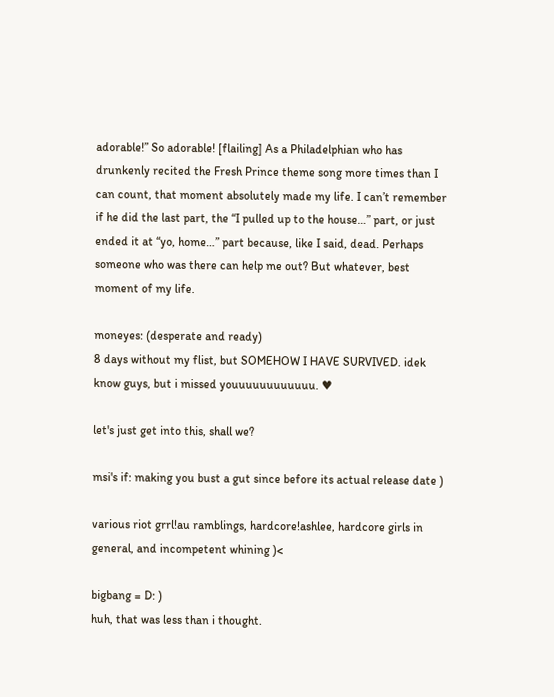adorable!” So adorable! [flailing] As a Philadelphian who has drunkenly recited the Fresh Prince theme song more times than I can count, that moment absolutely made my life. I can’t remember if he did the last part, the “I pulled up to the house…” part, or just ended it at “yo, home…” part because, like I said, dead. Perhaps someone who was there can help me out? But whatever, best moment of my life.

moneyes: (desperate and ready)
8 days without my flist, but SOMEHOW I HAVE SURVIVED. idek know guys, but i missed youuuuuuuuuuuu. ♥

let's just get into this, shall we?

msi's if: making you bust a gut since before its actual release date )

various riot grrl!au ramblings, hardcore!ashlee, hardcore girls in general, and incompetent whining )<

bigbang = D: )
huh, that was less than i thought.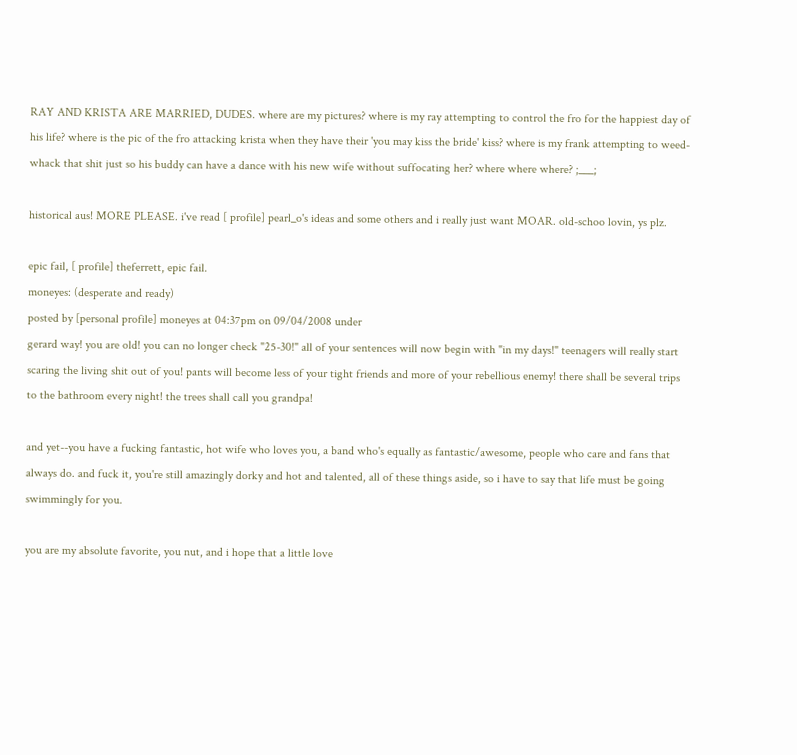RAY AND KRISTA ARE MARRIED, DUDES. where are my pictures? where is my ray attempting to control the fro for the happiest day of his life? where is the pic of the fro attacking krista when they have their 'you may kiss the bride' kiss? where is my frank attempting to weed-whack that shit just so his buddy can have a dance with his new wife without suffocating her? where where where? ;___;

historical aus! MORE PLEASE. i've read [ profile] pearl_o's ideas and some others and i really just want MOAR. old-schoo lovin, ys plz.

epic fail, [ profile] theferrett, epic fail.
moneyes: (desperate and ready)
posted by [personal profile] moneyes at 04:37pm on 09/04/2008 under
gerard way! you are old! you can no longer check "25-30!" all of your sentences will now begin with "in my days!" teenagers will really start scaring the living shit out of you! pants will become less of your tight friends and more of your rebellious enemy! there shall be several trips to the bathroom every night! the trees shall call you grandpa!

and yet--you have a fucking fantastic, hot wife who loves you, a band who's equally as fantastic/awesome, people who care and fans that always do. and fuck it, you're still amazingly dorky and hot and talented, all of these things aside, so i have to say that life must be going swimmingly for you.

you are my absolute favorite, you nut, and i hope that a little love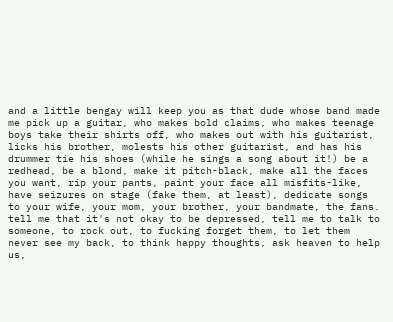and a little bengay will keep you as that dude whose band made me pick up a guitar, who makes bold claims, who makes teenage boys take their shirts off, who makes out with his guitarist, licks his brother, molests his other guitarist, and has his drummer tie his shoes (while he sings a song about it!) be a redhead, be a blond, make it pitch-black, make all the faces you want, rip your pants, paint your face all misfits-like, have seizures on stage (fake them, at least), dedicate songs to your wife, your mom, your brother, your bandmate, the fans. tell me that it's not okay to be depressed, tell me to talk to someone, to rock out, to fucking forget them, to let them never see my back, to think happy thoughts, ask heaven to help us,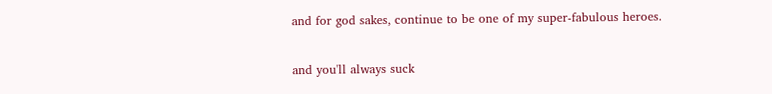and for god sakes, continue to be one of my super-fabulous heroes.

and you'll always suck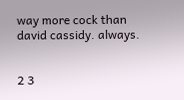way more cock than david cassidy. always.


2 3